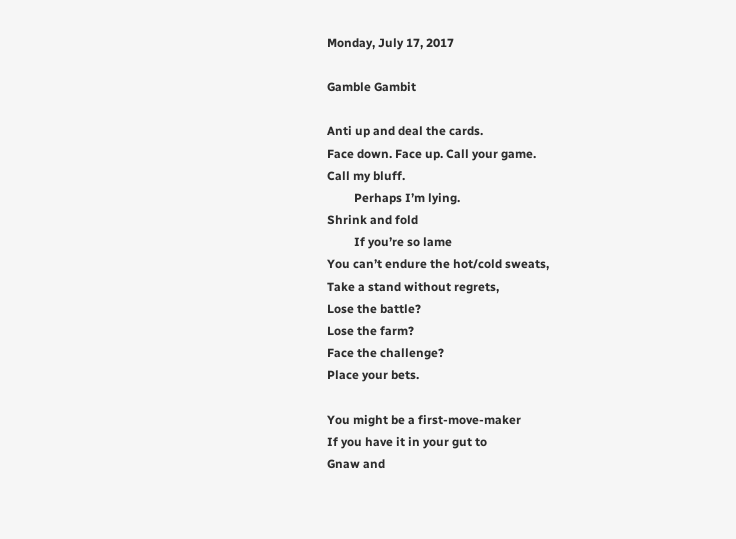Monday, July 17, 2017

Gamble Gambit

Anti up and deal the cards.
Face down. Face up. Call your game.
Call my bluff.
         Perhaps I’m lying.
Shrink and fold
         If you’re so lame
You can’t endure the hot/cold sweats,
Take a stand without regrets,
Lose the battle?
Lose the farm?
Face the challenge?
Place your bets.

You might be a first-move-maker
If you have it in your gut to
Gnaw and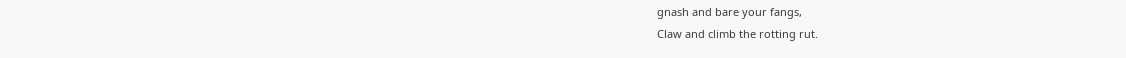gnash and bare your fangs,
Claw and climb the rotting rut.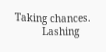Taking chances.
         Lashing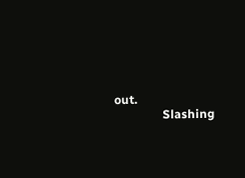out.
                Slashing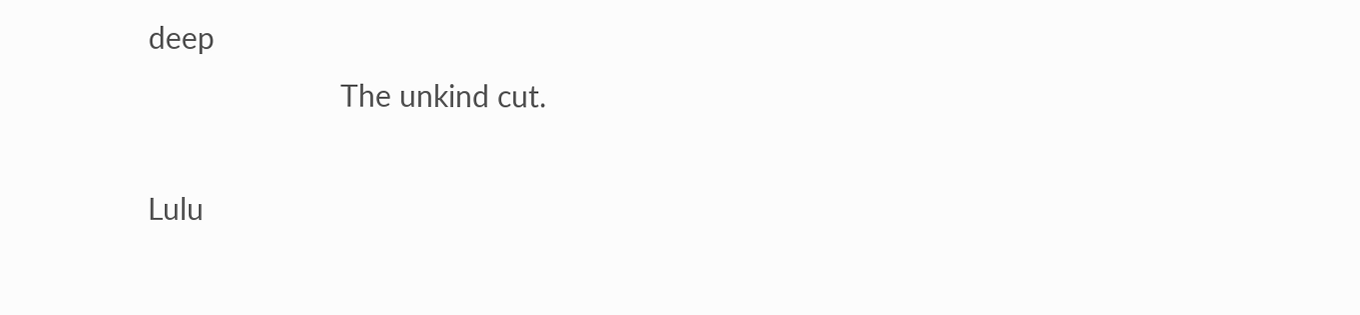deep
                        The unkind cut.

Lulu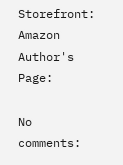Storefront:
Amazon Author's Page:

No comments: